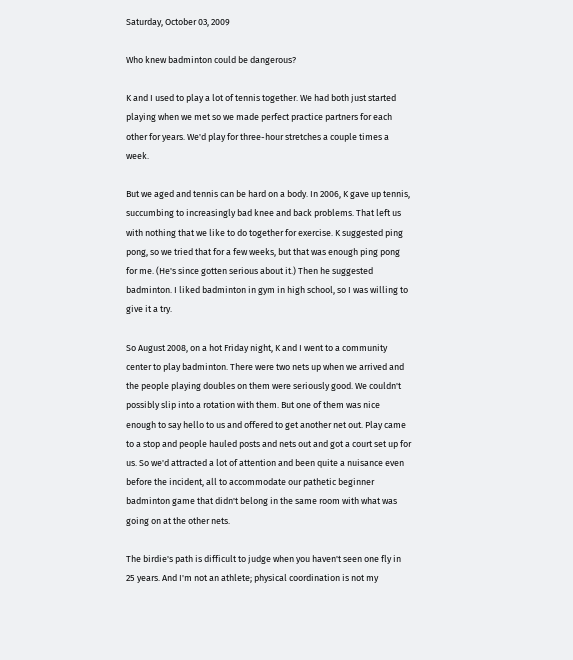Saturday, October 03, 2009

Who knew badminton could be dangerous?

K and I used to play a lot of tennis together. We had both just started playing when we met so we made perfect practice partners for each other for years. We'd play for three-hour stretches a couple times a week.

But we aged and tennis can be hard on a body. In 2006, K gave up tennis, succumbing to increasingly bad knee and back problems. That left us with nothing that we like to do together for exercise. K suggested ping pong, so we tried that for a few weeks, but that was enough ping pong for me. (He's since gotten serious about it.) Then he suggested badminton. I liked badminton in gym in high school, so I was willing to give it a try.

So August 2008, on a hot Friday night, K and I went to a community center to play badminton. There were two nets up when we arrived and the people playing doubles on them were seriously good. We couldn't possibly slip into a rotation with them. But one of them was nice enough to say hello to us and offered to get another net out. Play came to a stop and people hauled posts and nets out and got a court set up for us. So we'd attracted a lot of attention and been quite a nuisance even before the incident, all to accommodate our pathetic beginner badminton game that didn't belong in the same room with what was going on at the other nets.

The birdie's path is difficult to judge when you haven't seen one fly in 25 years. And I'm not an athlete; physical coordination is not my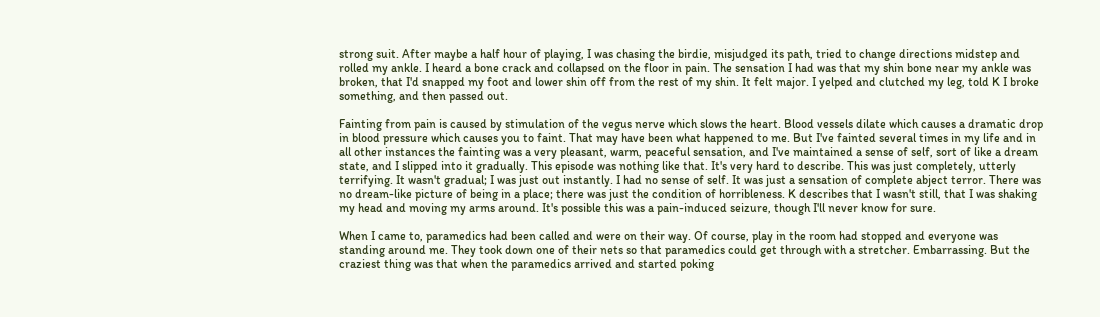strong suit. After maybe a half hour of playing, I was chasing the birdie, misjudged its path, tried to change directions midstep and rolled my ankle. I heard a bone crack and collapsed on the floor in pain. The sensation I had was that my shin bone near my ankle was broken, that I'd snapped my foot and lower shin off from the rest of my shin. It felt major. I yelped and clutched my leg, told K I broke something, and then passed out.

Fainting from pain is caused by stimulation of the vegus nerve which slows the heart. Blood vessels dilate which causes a dramatic drop in blood pressure which causes you to faint. That may have been what happened to me. But I've fainted several times in my life and in all other instances the fainting was a very pleasant, warm, peaceful sensation, and I've maintained a sense of self, sort of like a dream state, and I slipped into it gradually. This episode was nothing like that. It's very hard to describe. This was just completely, utterly terrifying. It wasn't gradual; I was just out instantly. I had no sense of self. It was just a sensation of complete abject terror. There was no dream-like picture of being in a place; there was just the condition of horribleness. K describes that I wasn't still, that I was shaking my head and moving my arms around. It's possible this was a pain-induced seizure, though I'll never know for sure.

When I came to, paramedics had been called and were on their way. Of course, play in the room had stopped and everyone was standing around me. They took down one of their nets so that paramedics could get through with a stretcher. Embarrassing. But the craziest thing was that when the paramedics arrived and started poking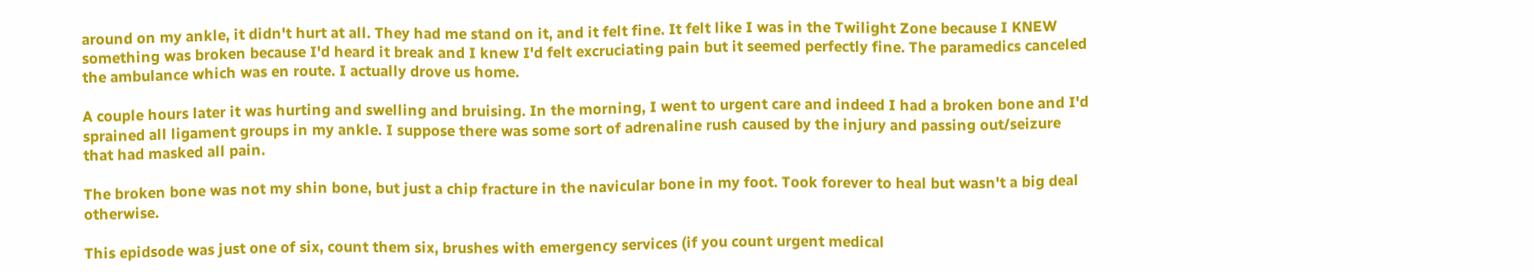around on my ankle, it didn't hurt at all. They had me stand on it, and it felt fine. It felt like I was in the Twilight Zone because I KNEW something was broken because I'd heard it break and I knew I'd felt excruciating pain but it seemed perfectly fine. The paramedics canceled the ambulance which was en route. I actually drove us home.

A couple hours later it was hurting and swelling and bruising. In the morning, I went to urgent care and indeed I had a broken bone and I'd sprained all ligament groups in my ankle. I suppose there was some sort of adrenaline rush caused by the injury and passing out/seizure that had masked all pain.

The broken bone was not my shin bone, but just a chip fracture in the navicular bone in my foot. Took forever to heal but wasn't a big deal otherwise.

This epidsode was just one of six, count them six, brushes with emergency services (if you count urgent medical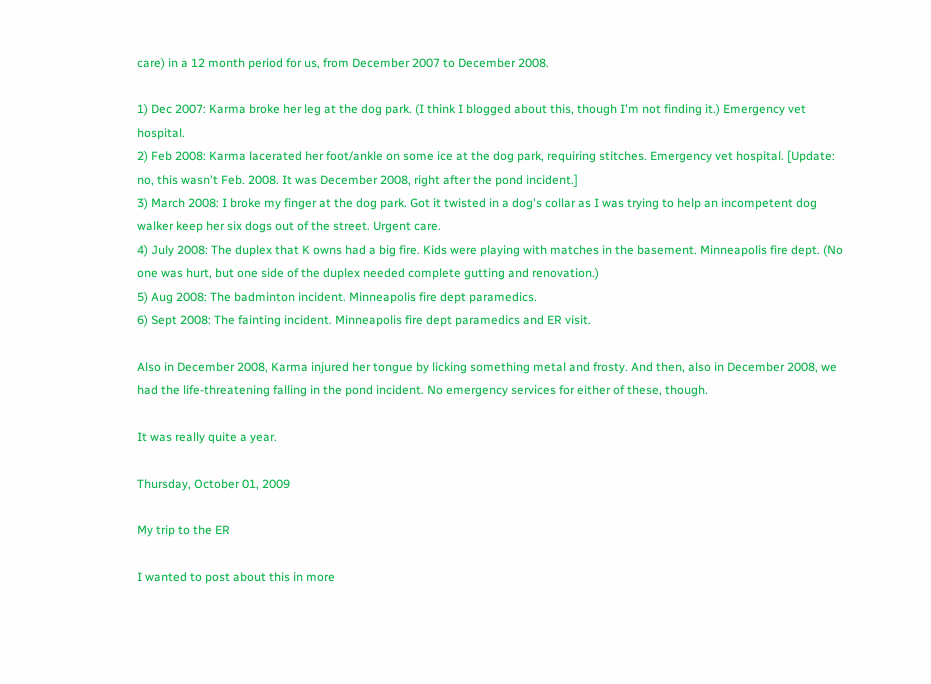care) in a 12 month period for us, from December 2007 to December 2008.

1) Dec 2007: Karma broke her leg at the dog park. (I think I blogged about this, though I'm not finding it.) Emergency vet hospital.
2) Feb 2008: Karma lacerated her foot/ankle on some ice at the dog park, requiring stitches. Emergency vet hospital. [Update: no, this wasn't Feb. 2008. It was December 2008, right after the pond incident.]
3) March 2008: I broke my finger at the dog park. Got it twisted in a dog's collar as I was trying to help an incompetent dog walker keep her six dogs out of the street. Urgent care.
4) July 2008: The duplex that K owns had a big fire. Kids were playing with matches in the basement. Minneapolis fire dept. (No one was hurt, but one side of the duplex needed complete gutting and renovation.)
5) Aug 2008: The badminton incident. Minneapolis fire dept paramedics.
6) Sept 2008: The fainting incident. Minneapolis fire dept paramedics and ER visit.

Also in December 2008, Karma injured her tongue by licking something metal and frosty. And then, also in December 2008, we had the life-threatening falling in the pond incident. No emergency services for either of these, though.

It was really quite a year.

Thursday, October 01, 2009

My trip to the ER

I wanted to post about this in more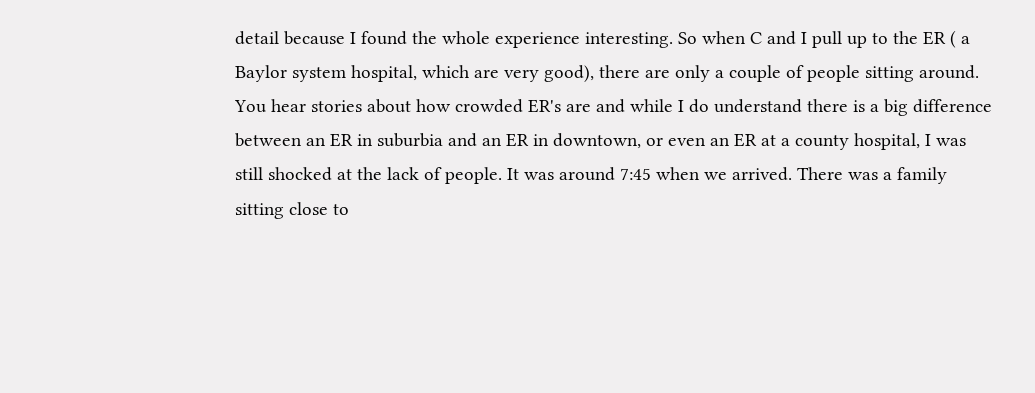detail because I found the whole experience interesting. So when C and I pull up to the ER ( a Baylor system hospital, which are very good), there are only a couple of people sitting around. You hear stories about how crowded ER's are and while I do understand there is a big difference between an ER in suburbia and an ER in downtown, or even an ER at a county hospital, I was still shocked at the lack of people. It was around 7:45 when we arrived. There was a family sitting close to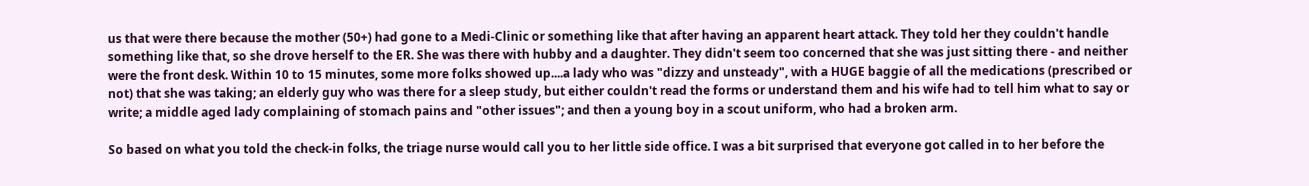us that were there because the mother (50+) had gone to a Medi-Clinic or something like that after having an apparent heart attack. They told her they couldn't handle something like that, so she drove herself to the ER. She was there with hubby and a daughter. They didn't seem too concerned that she was just sitting there - and neither were the front desk. Within 10 to 15 minutes, some more folks showed up....a lady who was "dizzy and unsteady", with a HUGE baggie of all the medications (prescribed or not) that she was taking; an elderly guy who was there for a sleep study, but either couldn't read the forms or understand them and his wife had to tell him what to say or write; a middle aged lady complaining of stomach pains and "other issues"; and then a young boy in a scout uniform, who had a broken arm.

So based on what you told the check-in folks, the triage nurse would call you to her little side office. I was a bit surprised that everyone got called in to her before the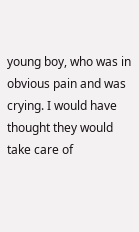young boy, who was in obvious pain and was crying. I would have thought they would take care of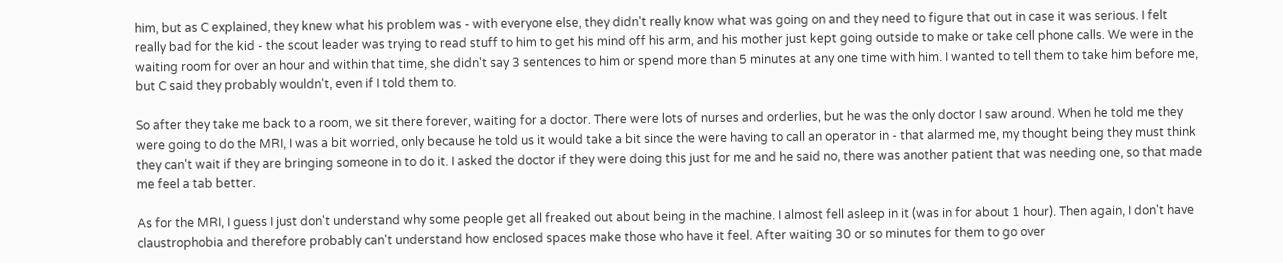him, but as C explained, they knew what his problem was - with everyone else, they didn't really know what was going on and they need to figure that out in case it was serious. I felt really bad for the kid - the scout leader was trying to read stuff to him to get his mind off his arm, and his mother just kept going outside to make or take cell phone calls. We were in the waiting room for over an hour and within that time, she didn't say 3 sentences to him or spend more than 5 minutes at any one time with him. I wanted to tell them to take him before me, but C said they probably wouldn't, even if I told them to.

So after they take me back to a room, we sit there forever, waiting for a doctor. There were lots of nurses and orderlies, but he was the only doctor I saw around. When he told me they were going to do the MRI, I was a bit worried, only because he told us it would take a bit since the were having to call an operator in - that alarmed me, my thought being they must think they can't wait if they are bringing someone in to do it. I asked the doctor if they were doing this just for me and he said no, there was another patient that was needing one, so that made me feel a tab better.

As for the MRI, I guess I just don't understand why some people get all freaked out about being in the machine. I almost fell asleep in it (was in for about 1 hour). Then again, I don't have claustrophobia and therefore probably can't understand how enclosed spaces make those who have it feel. After waiting 30 or so minutes for them to go over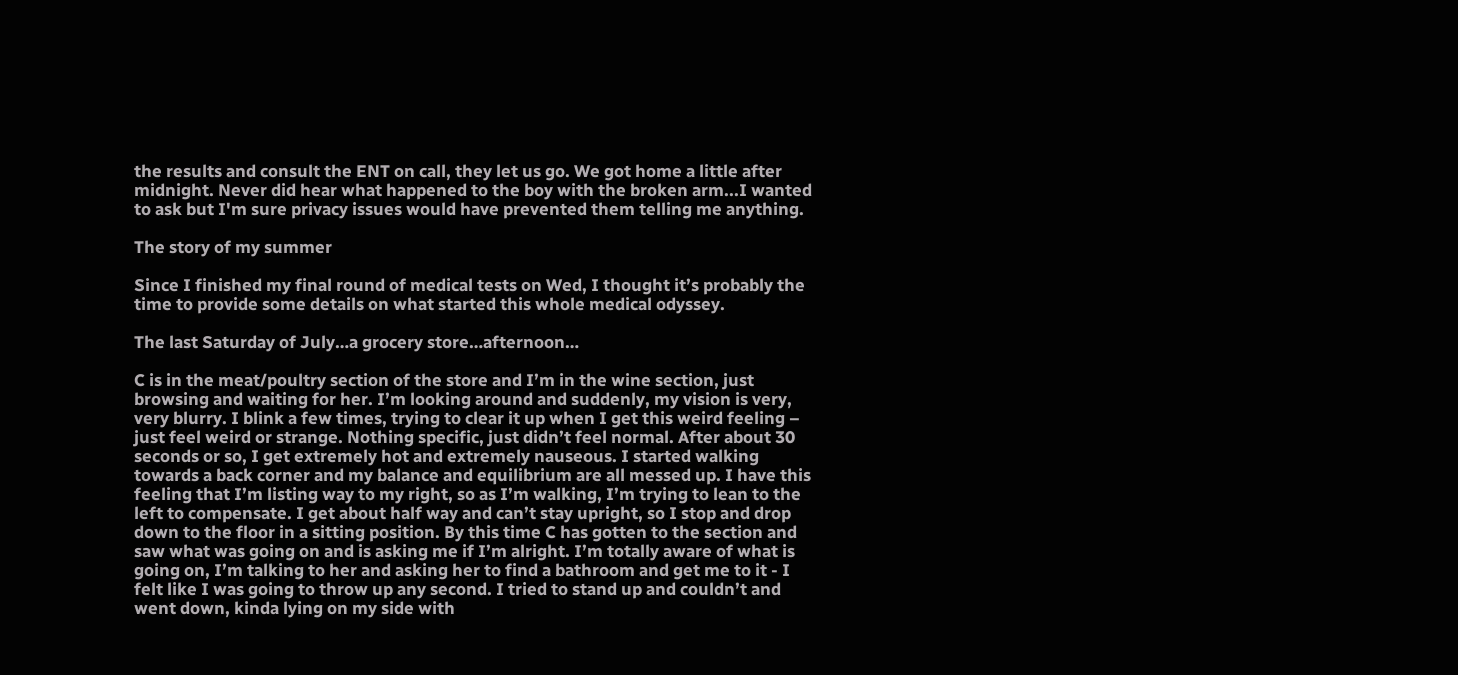the results and consult the ENT on call, they let us go. We got home a little after midnight. Never did hear what happened to the boy with the broken arm...I wanted to ask but I'm sure privacy issues would have prevented them telling me anything.

The story of my summer

Since I finished my final round of medical tests on Wed, I thought it’s probably the time to provide some details on what started this whole medical odyssey.

The last Saturday of July…a grocery store…afternoon…

C is in the meat/poultry section of the store and I’m in the wine section, just browsing and waiting for her. I’m looking around and suddenly, my vision is very, very blurry. I blink a few times, trying to clear it up when I get this weird feeling – just feel weird or strange. Nothing specific, just didn’t feel normal. After about 30 seconds or so, I get extremely hot and extremely nauseous. I started walking towards a back corner and my balance and equilibrium are all messed up. I have this feeling that I’m listing way to my right, so as I’m walking, I’m trying to lean to the left to compensate. I get about half way and can’t stay upright, so I stop and drop down to the floor in a sitting position. By this time C has gotten to the section and saw what was going on and is asking me if I’m alright. I’m totally aware of what is going on, I’m talking to her and asking her to find a bathroom and get me to it - I felt like I was going to throw up any second. I tried to stand up and couldn’t and went down, kinda lying on my side with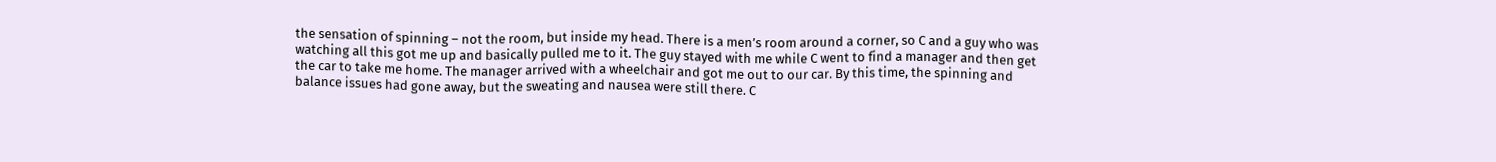the sensation of spinning – not the room, but inside my head. There is a men’s room around a corner, so C and a guy who was watching all this got me up and basically pulled me to it. The guy stayed with me while C went to find a manager and then get the car to take me home. The manager arrived with a wheelchair and got me out to our car. By this time, the spinning and balance issues had gone away, but the sweating and nausea were still there. C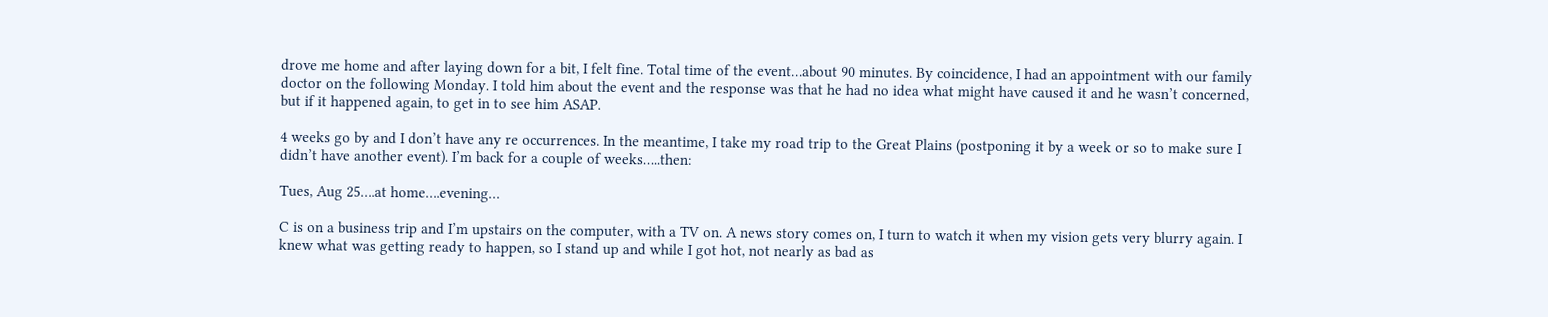drove me home and after laying down for a bit, I felt fine. Total time of the event…about 90 minutes. By coincidence, I had an appointment with our family doctor on the following Monday. I told him about the event and the response was that he had no idea what might have caused it and he wasn’t concerned, but if it happened again, to get in to see him ASAP.

4 weeks go by and I don’t have any re occurrences. In the meantime, I take my road trip to the Great Plains (postponing it by a week or so to make sure I didn’t have another event). I’m back for a couple of weeks…..then:

Tues, Aug 25….at home….evening…

C is on a business trip and I’m upstairs on the computer, with a TV on. A news story comes on, I turn to watch it when my vision gets very blurry again. I knew what was getting ready to happen, so I stand up and while I got hot, not nearly as bad as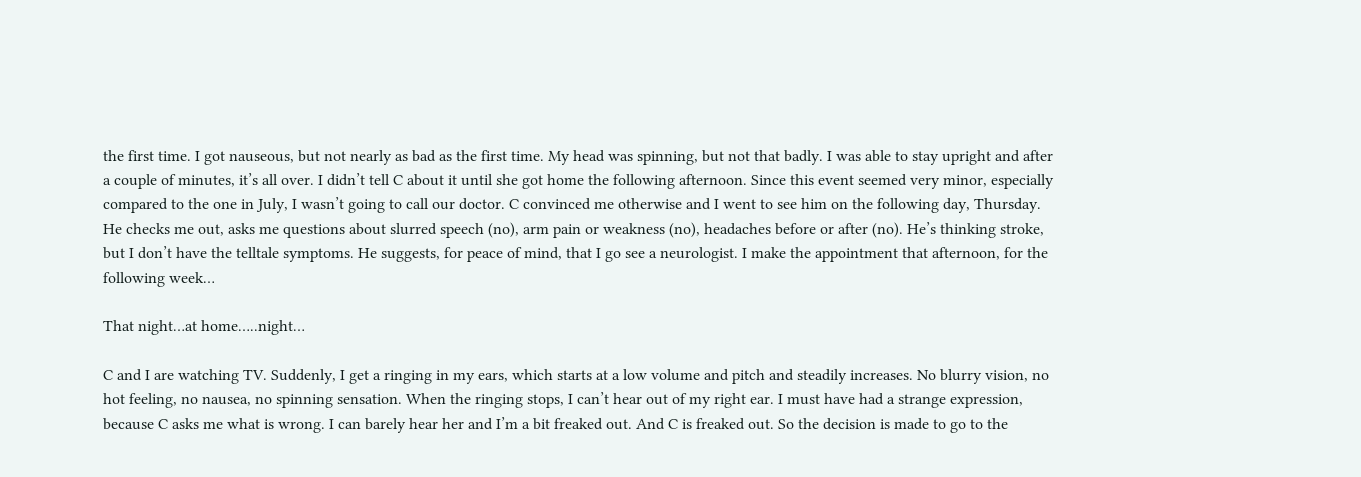the first time. I got nauseous, but not nearly as bad as the first time. My head was spinning, but not that badly. I was able to stay upright and after a couple of minutes, it’s all over. I didn’t tell C about it until she got home the following afternoon. Since this event seemed very minor, especially compared to the one in July, I wasn’t going to call our doctor. C convinced me otherwise and I went to see him on the following day, Thursday. He checks me out, asks me questions about slurred speech (no), arm pain or weakness (no), headaches before or after (no). He’s thinking stroke, but I don’t have the telltale symptoms. He suggests, for peace of mind, that I go see a neurologist. I make the appointment that afternoon, for the following week…

That night…at home…..night…

C and I are watching TV. Suddenly, I get a ringing in my ears, which starts at a low volume and pitch and steadily increases. No blurry vision, no hot feeling, no nausea, no spinning sensation. When the ringing stops, I can’t hear out of my right ear. I must have had a strange expression, because C asks me what is wrong. I can barely hear her and I’m a bit freaked out. And C is freaked out. So the decision is made to go to the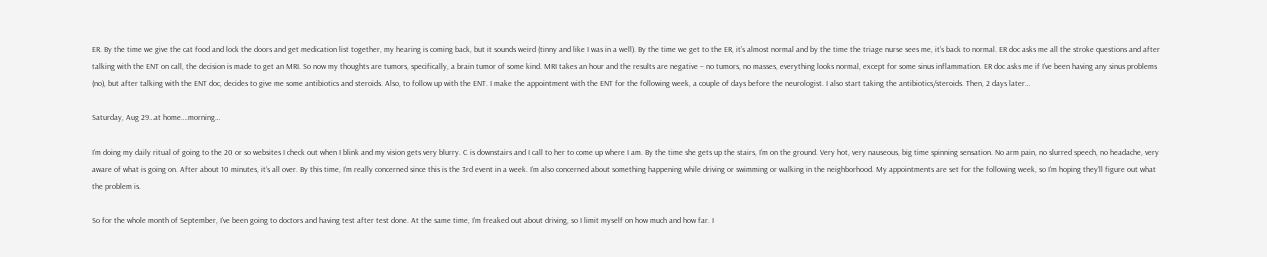ER. By the time we give the cat food and lock the doors and get medication list together, my hearing is coming back, but it sounds weird (tinny and like I was in a well). By the time we get to the ER, it’s almost normal and by the time the triage nurse sees me, it’s back to normal. ER doc asks me all the stroke questions and after talking with the ENT on call, the decision is made to get an MRI. So now my thoughts are tumors, specifically, a brain tumor of some kind. MRI takes an hour and the results are negative – no tumors, no masses, everything looks normal, except for some sinus inflammation. ER doc asks me if I’ve been having any sinus problems (no), but after talking with the ENT doc, decides to give me some antibiotics and steroids. Also, to follow up with the ENT. I make the appointment with the ENT for the following week, a couple of days before the neurologist. I also start taking the antibiotics/steroids. Then, 2 days later…

Saturday, Aug 29…at home….morning…

I’m doing my daily ritual of going to the 20 or so websites I check out when I blink and my vision gets very blurry. C is downstairs and I call to her to come up where I am. By the time she gets up the stairs, I’m on the ground. Very hot, very nauseous, big time spinning sensation. No arm pain, no slurred speech, no headache, very aware of what is going on. After about 10 minutes, it’s all over. By this time, I’m really concerned since this is the 3rd event in a week. I’m also concerned about something happening while driving or swimming or walking in the neighborhood. My appointments are set for the following week, so I’m hoping they’ll figure out what the problem is.

So for the whole month of September, I’ve been going to doctors and having test after test done. At the same time, I’m freaked out about driving, so I limit myself on how much and how far. I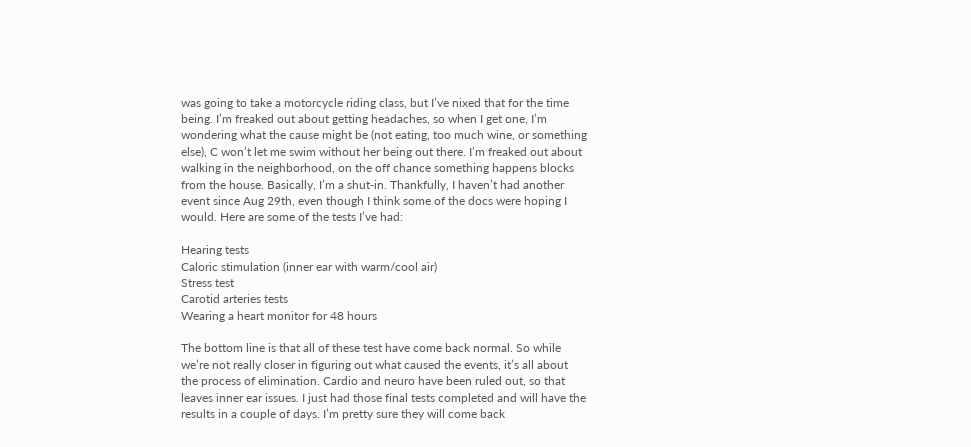was going to take a motorcycle riding class, but I’ve nixed that for the time being. I’m freaked out about getting headaches, so when I get one, I’m wondering what the cause might be (not eating, too much wine, or something else), C won’t let me swim without her being out there. I’m freaked out about walking in the neighborhood, on the off chance something happens blocks from the house. Basically, I’m a shut-in. Thankfully, I haven’t had another event since Aug 29th, even though I think some of the docs were hoping I would. Here are some of the tests I’ve had:

Hearing tests
Caloric stimulation (inner ear with warm/cool air)
Stress test
Carotid arteries tests
Wearing a heart monitor for 48 hours

The bottom line is that all of these test have come back normal. So while we’re not really closer in figuring out what caused the events, it’s all about the process of elimination. Cardio and neuro have been ruled out, so that leaves inner ear issues. I just had those final tests completed and will have the results in a couple of days. I’m pretty sure they will come back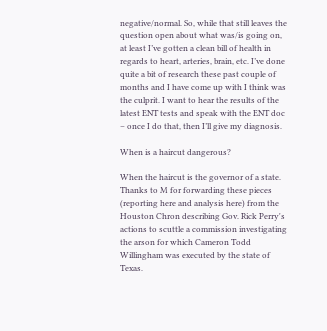negative/normal. So, while that still leaves the question open about what was/is going on, at least I’ve gotten a clean bill of health in regards to heart, arteries, brain, etc. I’ve done quite a bit of research these past couple of months and I have come up with I think was the culprit. I want to hear the results of the latest ENT tests and speak with the ENT doc – once I do that, then I’ll give my diagnosis.

When is a haircut dangerous?

When the haircut is the governor of a state. Thanks to M for forwarding these pieces (reporting here and analysis here) from the Houston Chron describing Gov. Rick Perry's actions to scuttle a commission investigating the arson for which Cameron Todd Willingham was executed by the state of Texas.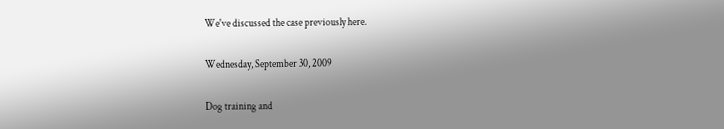We've discussed the case previously here.

Wednesday, September 30, 2009

Dog training and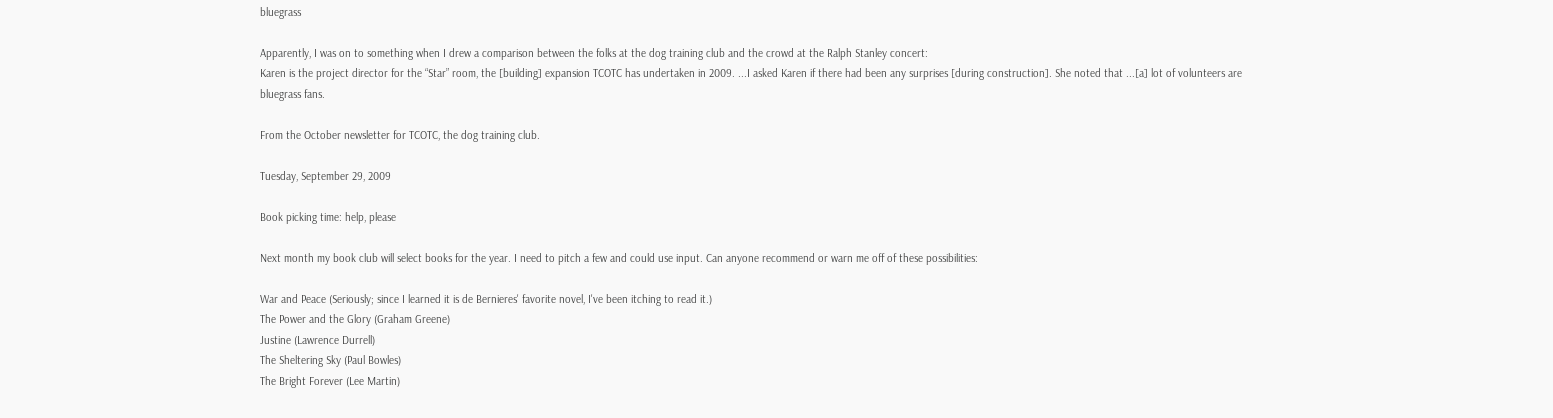bluegrass

Apparently, I was on to something when I drew a comparison between the folks at the dog training club and the crowd at the Ralph Stanley concert:
Karen is the project director for the “Star” room, the [building] expansion TCOTC has undertaken in 2009. ...I asked Karen if there had been any surprises [during construction]. She noted that ...[a] lot of volunteers are
bluegrass fans.

From the October newsletter for TCOTC, the dog training club.

Tuesday, September 29, 2009

Book picking time: help, please

Next month my book club will select books for the year. I need to pitch a few and could use input. Can anyone recommend or warn me off of these possibilities:

War and Peace (Seriously; since I learned it is de Bernieres' favorite novel, I've been itching to read it.)
The Power and the Glory (Graham Greene)
Justine (Lawrence Durrell)
The Sheltering Sky (Paul Bowles)
The Bright Forever (Lee Martin)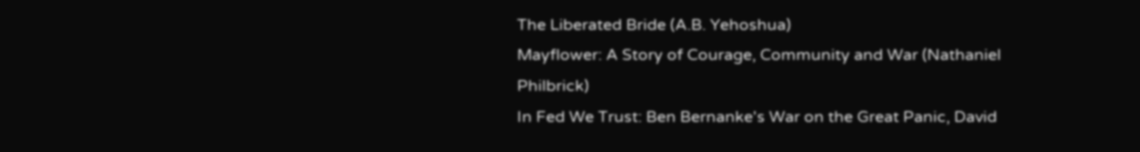The Liberated Bride (A.B. Yehoshua)
Mayflower: A Story of Courage, Community and War (Nathaniel Philbrick)
In Fed We Trust: Ben Bernanke's War on the Great Panic, David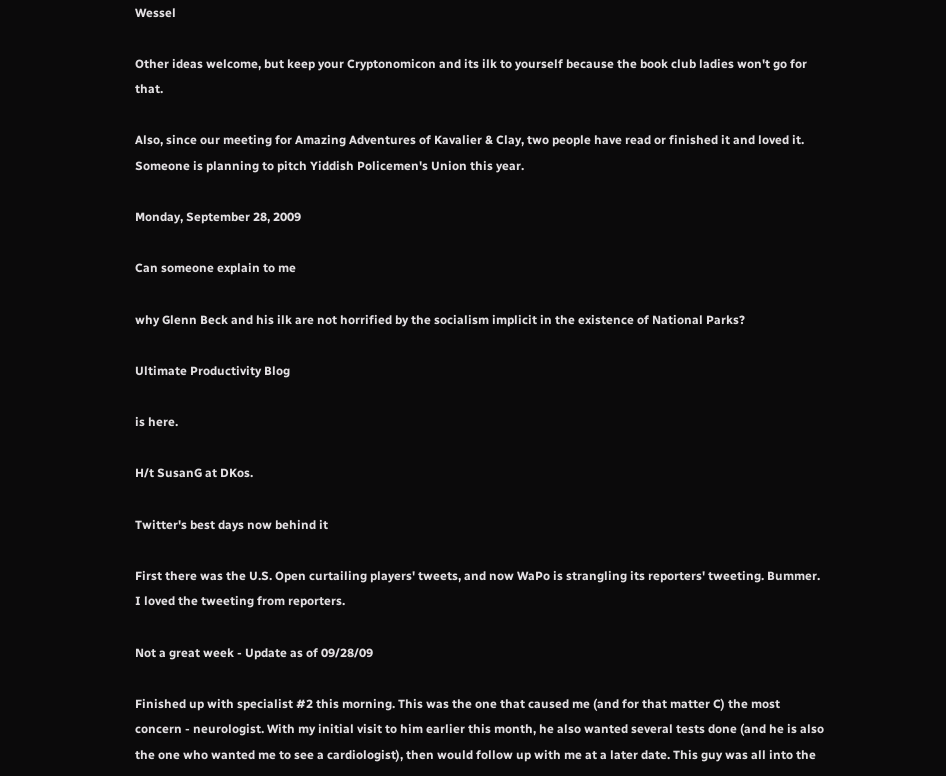Wessel

Other ideas welcome, but keep your Cryptonomicon and its ilk to yourself because the book club ladies won't go for that.

Also, since our meeting for Amazing Adventures of Kavalier & Clay, two people have read or finished it and loved it. Someone is planning to pitch Yiddish Policemen's Union this year.

Monday, September 28, 2009

Can someone explain to me

why Glenn Beck and his ilk are not horrified by the socialism implicit in the existence of National Parks?

Ultimate Productivity Blog

is here.

H/t SusanG at DKos.

Twitter's best days now behind it

First there was the U.S. Open curtailing players' tweets, and now WaPo is strangling its reporters' tweeting. Bummer. I loved the tweeting from reporters.

Not a great week - Update as of 09/28/09

Finished up with specialist #2 this morning. This was the one that caused me (and for that matter C) the most concern - neurologist. With my initial visit to him earlier this month, he also wanted several tests done (and he is also the one who wanted me to see a cardiologist), then would follow up with me at a later date. This guy was all into the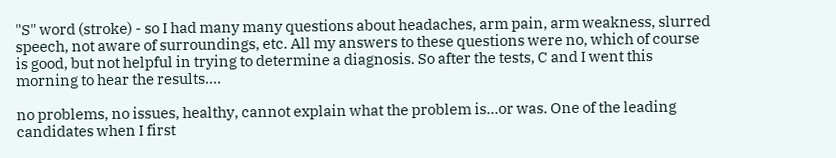"S" word (stroke) - so I had many many questions about headaches, arm pain, arm weakness, slurred speech, not aware of surroundings, etc. All my answers to these questions were no, which of course is good, but not helpful in trying to determine a diagnosis. So after the tests, C and I went this morning to hear the results....

no problems, no issues, healthy, cannot explain what the problem is...or was. One of the leading candidates when I first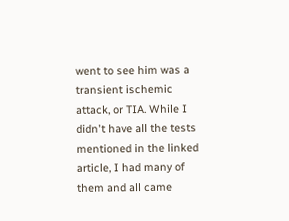went to see him was a transient ischemic attack, or TIA. While I didn't have all the tests mentioned in the linked article, I had many of them and all came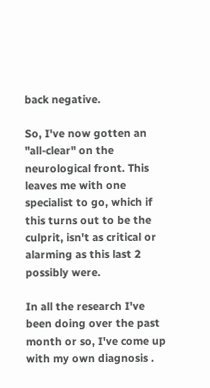back negative.

So, I've now gotten an "all-clear" on the neurological front. This leaves me with one specialist to go, which if this turns out to be the culprit, isn't as critical or alarming as this last 2 possibly were.

In all the research I've been doing over the past month or so, I've come up with my own diagnosis .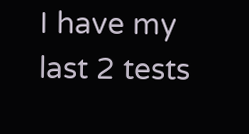I have my last 2 tests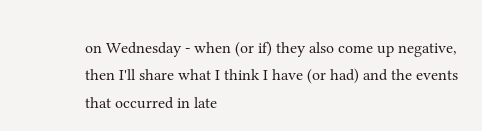on Wednesday - when (or if) they also come up negative, then I'll share what I think I have (or had) and the events that occurred in late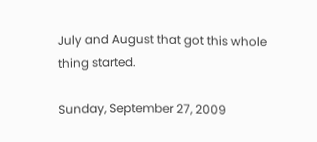July and August that got this whole thing started.

Sunday, September 27, 2009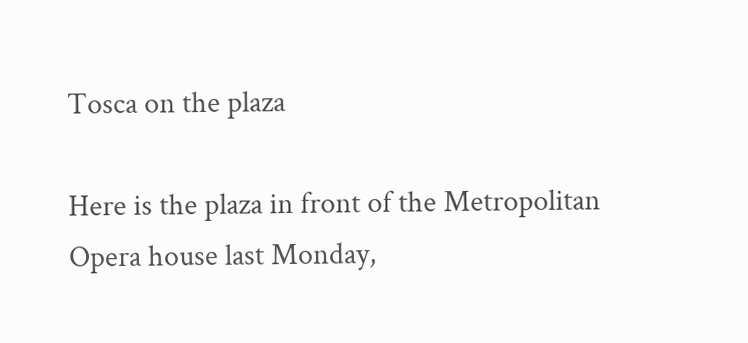Tosca on the plaza

Here is the plaza in front of the Metropolitan Opera house last Monday,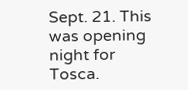Sept. 21. This was opening night for Tosca.